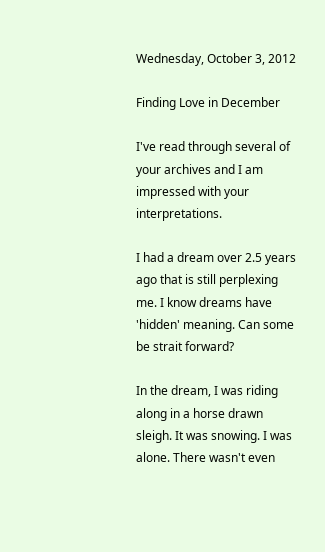Wednesday, October 3, 2012

Finding Love in December

I've read through several of your archives and I am impressed with your interpretations.

I had a dream over 2.5 years ago that is still perplexing me. I know dreams have 'hidden' meaning. Can some be strait forward?

In the dream, I was riding along in a horse drawn sleigh. It was snowing. I was alone. There wasn't even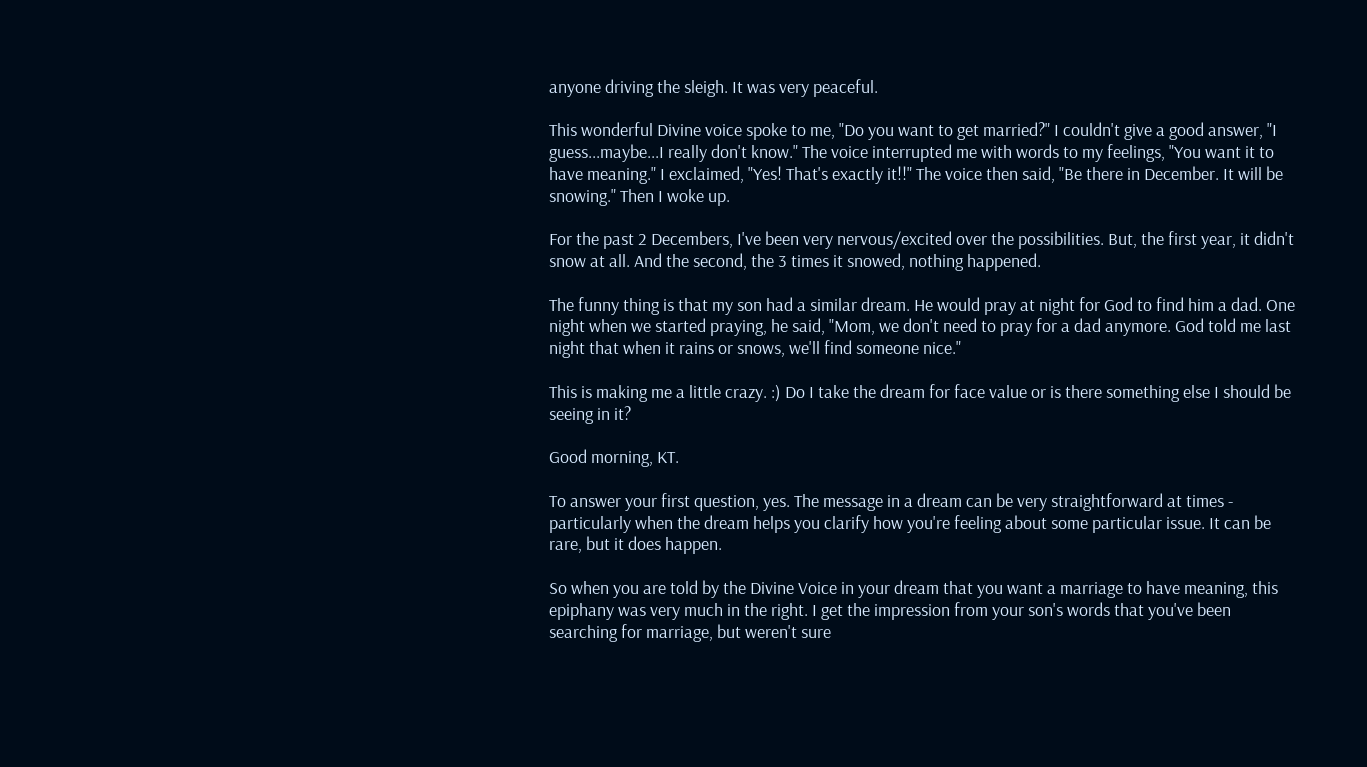anyone driving the sleigh. It was very peaceful.

This wonderful Divine voice spoke to me, "Do you want to get married?" I couldn't give a good answer, "I guess...maybe...I really don't know." The voice interrupted me with words to my feelings, "You want it to have meaning." I exclaimed, "Yes! That's exactly it!!" The voice then said, "Be there in December. It will be snowing." Then I woke up.

For the past 2 Decembers, I've been very nervous/excited over the possibilities. But, the first year, it didn't snow at all. And the second, the 3 times it snowed, nothing happened.

The funny thing is that my son had a similar dream. He would pray at night for God to find him a dad. One night when we started praying, he said, "Mom, we don't need to pray for a dad anymore. God told me last night that when it rains or snows, we'll find someone nice."

This is making me a little crazy. :) Do I take the dream for face value or is there something else I should be seeing in it?

Good morning, KT.

To answer your first question, yes. The message in a dream can be very straightforward at times - particularly when the dream helps you clarify how you're feeling about some particular issue. It can be rare, but it does happen.

So when you are told by the Divine Voice in your dream that you want a marriage to have meaning, this epiphany was very much in the right. I get the impression from your son's words that you've been searching for marriage, but weren't sure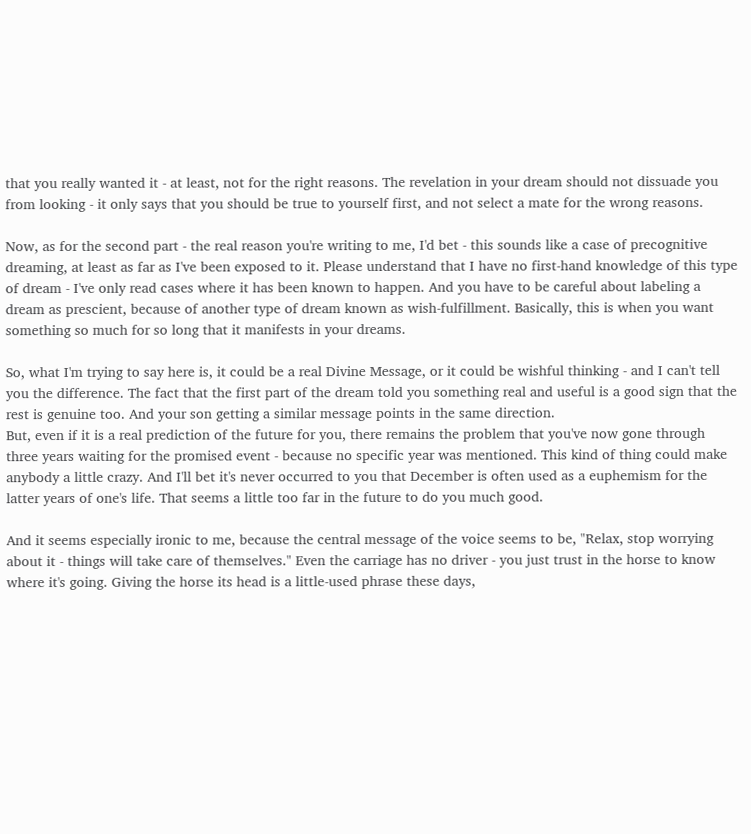that you really wanted it - at least, not for the right reasons. The revelation in your dream should not dissuade you from looking - it only says that you should be true to yourself first, and not select a mate for the wrong reasons.

Now, as for the second part - the real reason you're writing to me, I'd bet - this sounds like a case of precognitive dreaming, at least as far as I've been exposed to it. Please understand that I have no first-hand knowledge of this type of dream - I've only read cases where it has been known to happen. And you have to be careful about labeling a dream as prescient, because of another type of dream known as wish-fulfillment. Basically, this is when you want something so much for so long that it manifests in your dreams.

So, what I'm trying to say here is, it could be a real Divine Message, or it could be wishful thinking - and I can't tell you the difference. The fact that the first part of the dream told you something real and useful is a good sign that the rest is genuine too. And your son getting a similar message points in the same direction.
But, even if it is a real prediction of the future for you, there remains the problem that you've now gone through three years waiting for the promised event - because no specific year was mentioned. This kind of thing could make anybody a little crazy. And I'll bet it's never occurred to you that December is often used as a euphemism for the latter years of one's life. That seems a little too far in the future to do you much good.

And it seems especially ironic to me, because the central message of the voice seems to be, "Relax, stop worrying about it - things will take care of themselves." Even the carriage has no driver - you just trust in the horse to know where it's going. Giving the horse its head is a little-used phrase these days,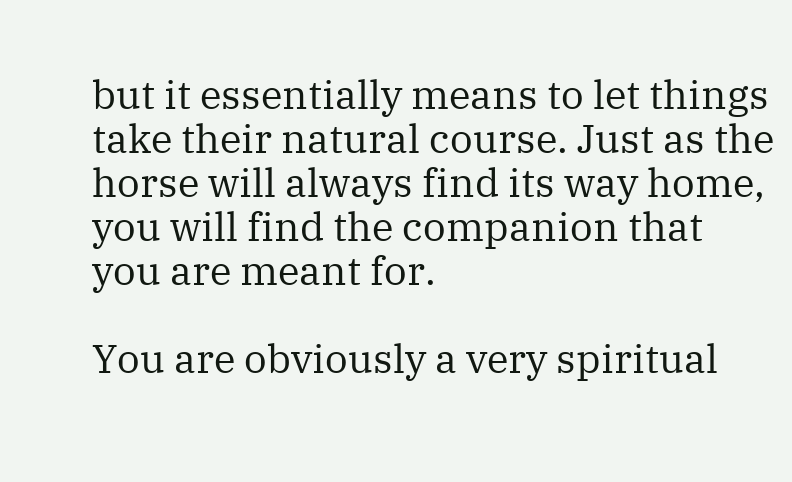but it essentially means to let things take their natural course. Just as the horse will always find its way home, you will find the companion that you are meant for.

You are obviously a very spiritual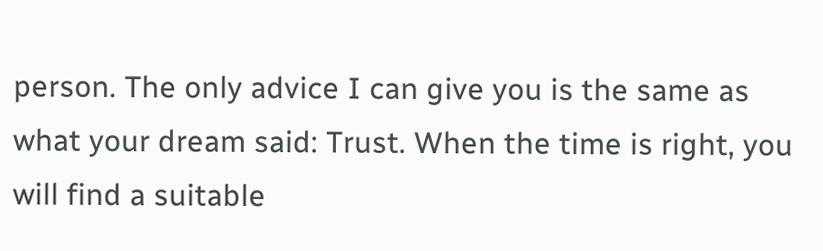person. The only advice I can give you is the same as what your dream said: Trust. When the time is right, you will find a suitable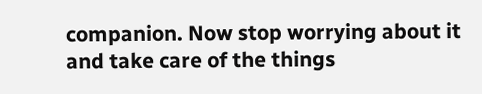companion. Now stop worrying about it and take care of the things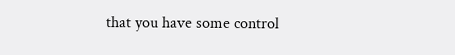that you have some control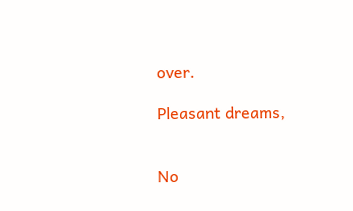over.

Pleasant dreams,


No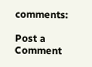comments:

Post a Comment